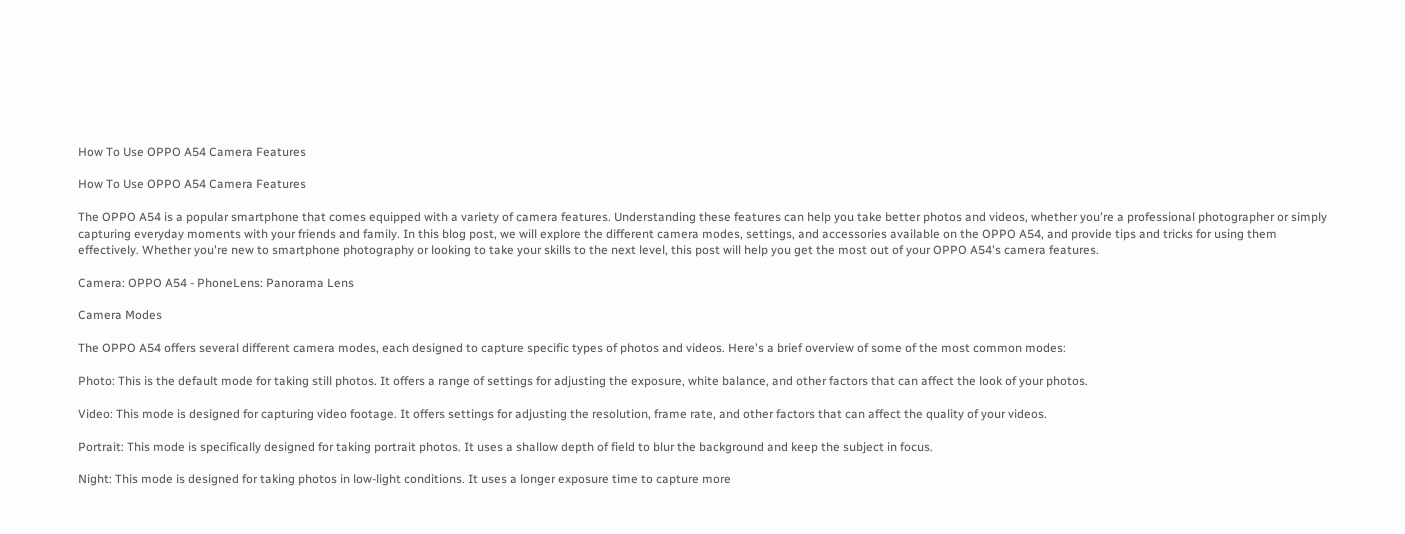How To Use OPPO A54 Camera Features

How To Use OPPO A54 Camera Features

The OPPO A54 is a popular smartphone that comes equipped with a variety of camera features. Understanding these features can help you take better photos and videos, whether you're a professional photographer or simply capturing everyday moments with your friends and family. In this blog post, we will explore the different camera modes, settings, and accessories available on the OPPO A54, and provide tips and tricks for using them effectively. Whether you're new to smartphone photography or looking to take your skills to the next level, this post will help you get the most out of your OPPO A54's camera features.

Camera: OPPO A54 - PhoneLens: Panorama Lens

Camera Modes

The OPPO A54 offers several different camera modes, each designed to capture specific types of photos and videos. Here's a brief overview of some of the most common modes:

Photo: This is the default mode for taking still photos. It offers a range of settings for adjusting the exposure, white balance, and other factors that can affect the look of your photos.

Video: This mode is designed for capturing video footage. It offers settings for adjusting the resolution, frame rate, and other factors that can affect the quality of your videos.

Portrait: This mode is specifically designed for taking portrait photos. It uses a shallow depth of field to blur the background and keep the subject in focus.

Night: This mode is designed for taking photos in low-light conditions. It uses a longer exposure time to capture more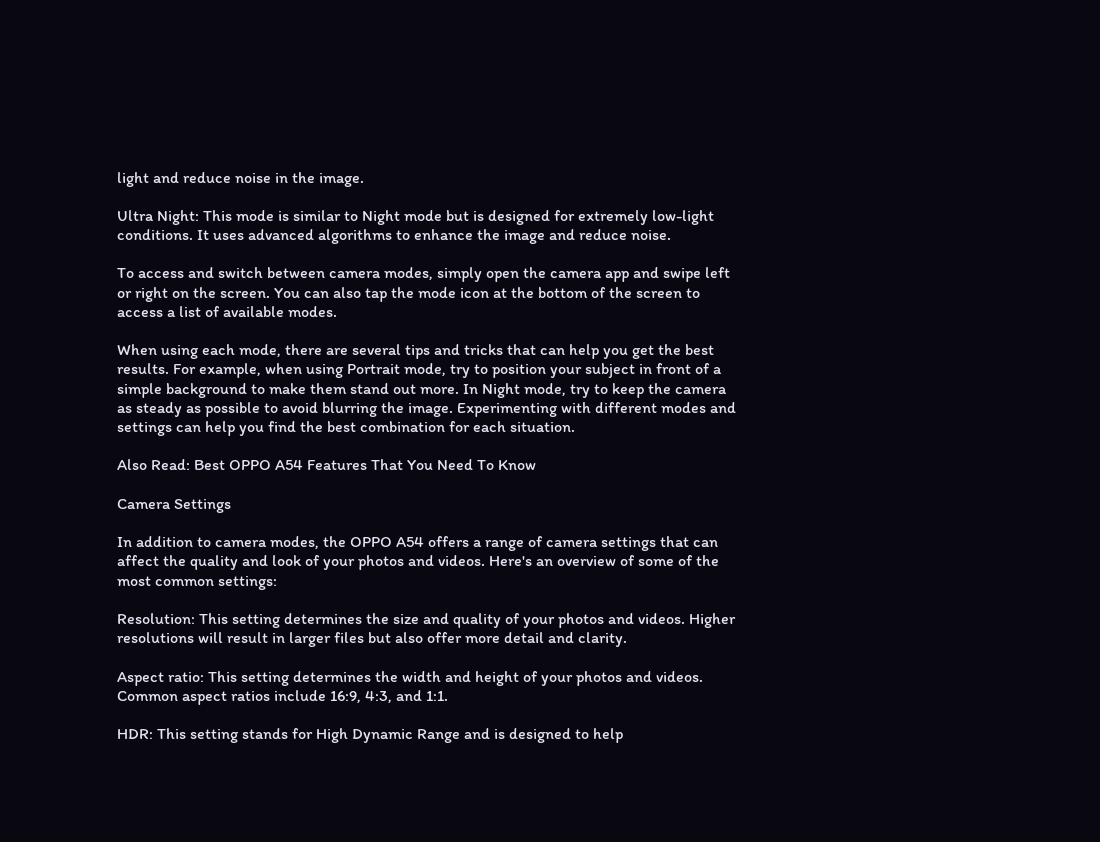light and reduce noise in the image.

Ultra Night: This mode is similar to Night mode but is designed for extremely low-light conditions. It uses advanced algorithms to enhance the image and reduce noise.

To access and switch between camera modes, simply open the camera app and swipe left or right on the screen. You can also tap the mode icon at the bottom of the screen to access a list of available modes.

When using each mode, there are several tips and tricks that can help you get the best results. For example, when using Portrait mode, try to position your subject in front of a simple background to make them stand out more. In Night mode, try to keep the camera as steady as possible to avoid blurring the image. Experimenting with different modes and settings can help you find the best combination for each situation.

Also Read: Best OPPO A54 Features That You Need To Know

Camera Settings

In addition to camera modes, the OPPO A54 offers a range of camera settings that can affect the quality and look of your photos and videos. Here's an overview of some of the most common settings:

Resolution: This setting determines the size and quality of your photos and videos. Higher resolutions will result in larger files but also offer more detail and clarity.

Aspect ratio: This setting determines the width and height of your photos and videos. Common aspect ratios include 16:9, 4:3, and 1:1.

HDR: This setting stands for High Dynamic Range and is designed to help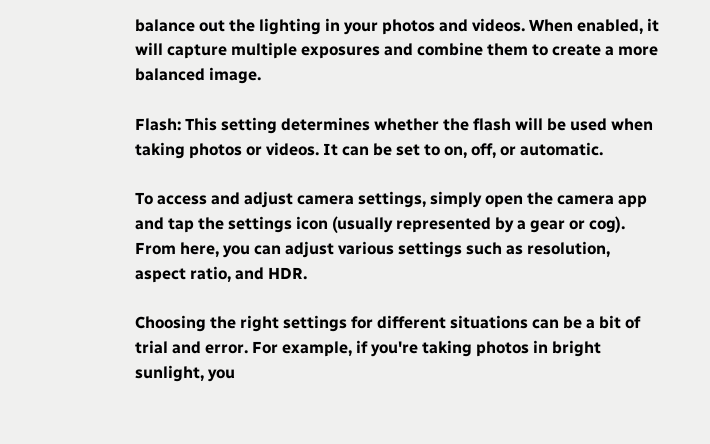balance out the lighting in your photos and videos. When enabled, it will capture multiple exposures and combine them to create a more balanced image.

Flash: This setting determines whether the flash will be used when taking photos or videos. It can be set to on, off, or automatic.

To access and adjust camera settings, simply open the camera app and tap the settings icon (usually represented by a gear or cog). From here, you can adjust various settings such as resolution, aspect ratio, and HDR.

Choosing the right settings for different situations can be a bit of trial and error. For example, if you're taking photos in bright sunlight, you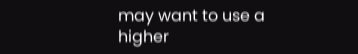may want to use a higher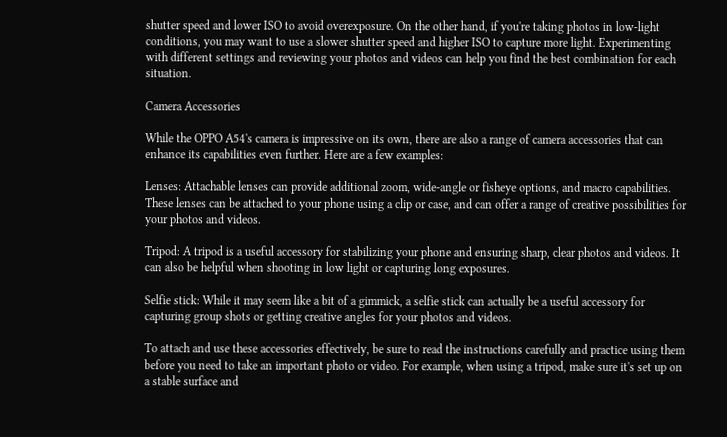shutter speed and lower ISO to avoid overexposure. On the other hand, if you're taking photos in low-light conditions, you may want to use a slower shutter speed and higher ISO to capture more light. Experimenting with different settings and reviewing your photos and videos can help you find the best combination for each situation.

Camera Accessories

While the OPPO A54's camera is impressive on its own, there are also a range of camera accessories that can enhance its capabilities even further. Here are a few examples:

Lenses: Attachable lenses can provide additional zoom, wide-angle or fisheye options, and macro capabilities. These lenses can be attached to your phone using a clip or case, and can offer a range of creative possibilities for your photos and videos.

Tripod: A tripod is a useful accessory for stabilizing your phone and ensuring sharp, clear photos and videos. It can also be helpful when shooting in low light or capturing long exposures.

Selfie stick: While it may seem like a bit of a gimmick, a selfie stick can actually be a useful accessory for capturing group shots or getting creative angles for your photos and videos.

To attach and use these accessories effectively, be sure to read the instructions carefully and practice using them before you need to take an important photo or video. For example, when using a tripod, make sure it's set up on a stable surface and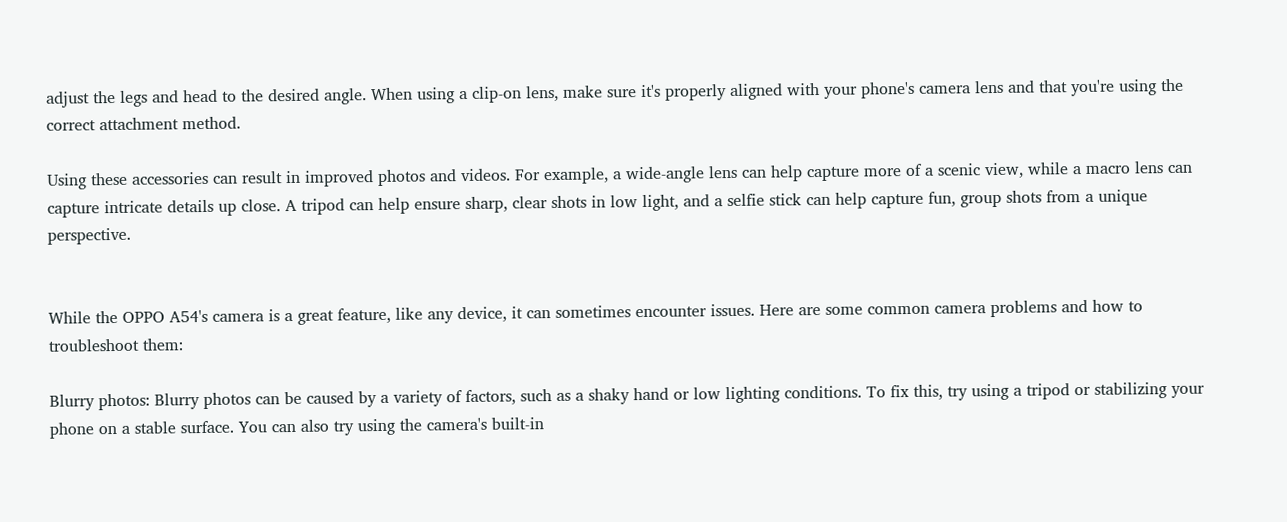adjust the legs and head to the desired angle. When using a clip-on lens, make sure it's properly aligned with your phone's camera lens and that you're using the correct attachment method.

Using these accessories can result in improved photos and videos. For example, a wide-angle lens can help capture more of a scenic view, while a macro lens can capture intricate details up close. A tripod can help ensure sharp, clear shots in low light, and a selfie stick can help capture fun, group shots from a unique perspective.


While the OPPO A54's camera is a great feature, like any device, it can sometimes encounter issues. Here are some common camera problems and how to troubleshoot them:

Blurry photos: Blurry photos can be caused by a variety of factors, such as a shaky hand or low lighting conditions. To fix this, try using a tripod or stabilizing your phone on a stable surface. You can also try using the camera's built-in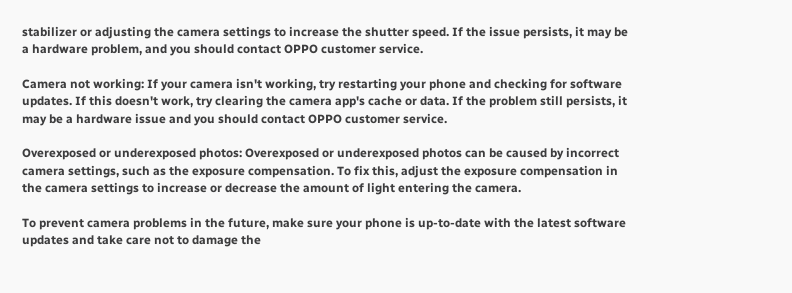stabilizer or adjusting the camera settings to increase the shutter speed. If the issue persists, it may be a hardware problem, and you should contact OPPO customer service.

Camera not working: If your camera isn't working, try restarting your phone and checking for software updates. If this doesn't work, try clearing the camera app's cache or data. If the problem still persists, it may be a hardware issue and you should contact OPPO customer service.

Overexposed or underexposed photos: Overexposed or underexposed photos can be caused by incorrect camera settings, such as the exposure compensation. To fix this, adjust the exposure compensation in the camera settings to increase or decrease the amount of light entering the camera.

To prevent camera problems in the future, make sure your phone is up-to-date with the latest software updates and take care not to damage the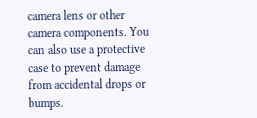camera lens or other camera components. You can also use a protective case to prevent damage from accidental drops or bumps.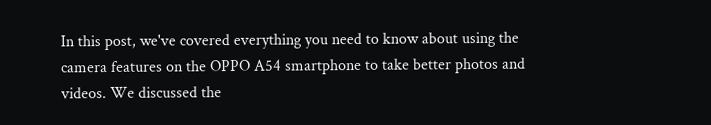In this post, we've covered everything you need to know about using the camera features on the OPPO A54 smartphone to take better photos and videos. We discussed the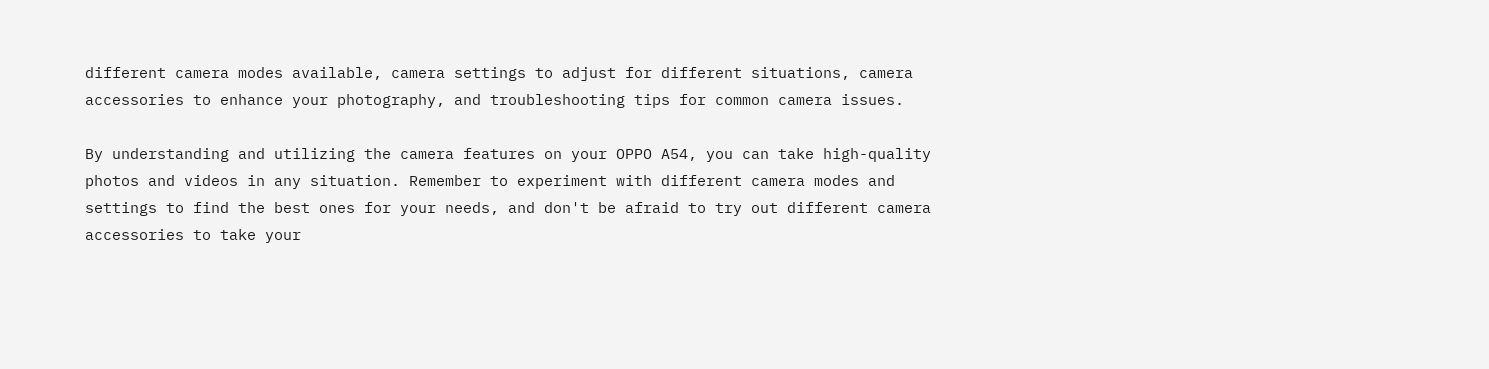different camera modes available, camera settings to adjust for different situations, camera accessories to enhance your photography, and troubleshooting tips for common camera issues.

By understanding and utilizing the camera features on your OPPO A54, you can take high-quality photos and videos in any situation. Remember to experiment with different camera modes and settings to find the best ones for your needs, and don't be afraid to try out different camera accessories to take your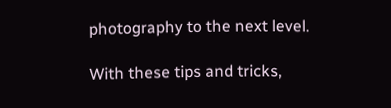photography to the next level.

With these tips and tricks,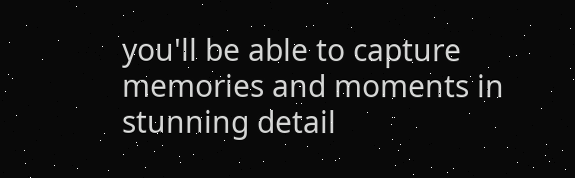you'll be able to capture memories and moments in stunning detail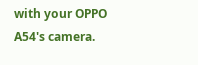with your OPPO A54's camera.